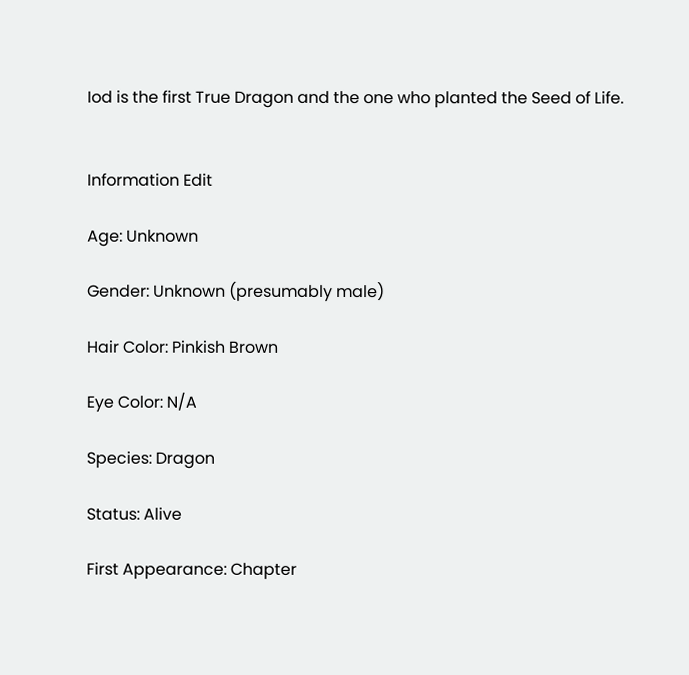Iod is the first True Dragon and the one who planted the Seed of Life.


Information Edit

Age: Unknown

Gender: Unknown (presumably male)

Hair Color: Pinkish Brown

Eye Color: N/A

Species: Dragon

Status: Alive

First Appearance: Chapter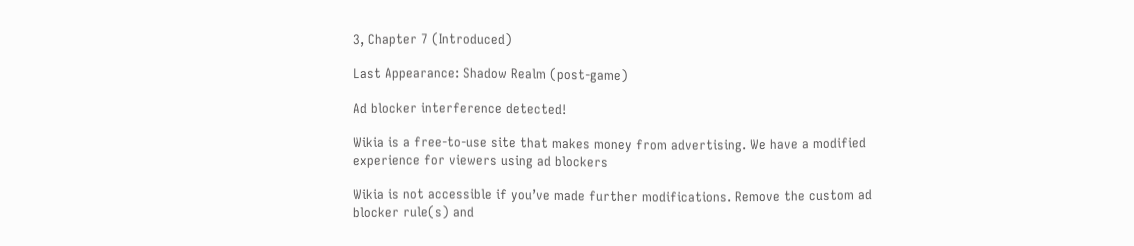3, Chapter 7 (Introduced)

Last Appearance: Shadow Realm (post-game)

Ad blocker interference detected!

Wikia is a free-to-use site that makes money from advertising. We have a modified experience for viewers using ad blockers

Wikia is not accessible if you’ve made further modifications. Remove the custom ad blocker rule(s) and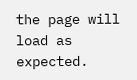the page will load as expected.